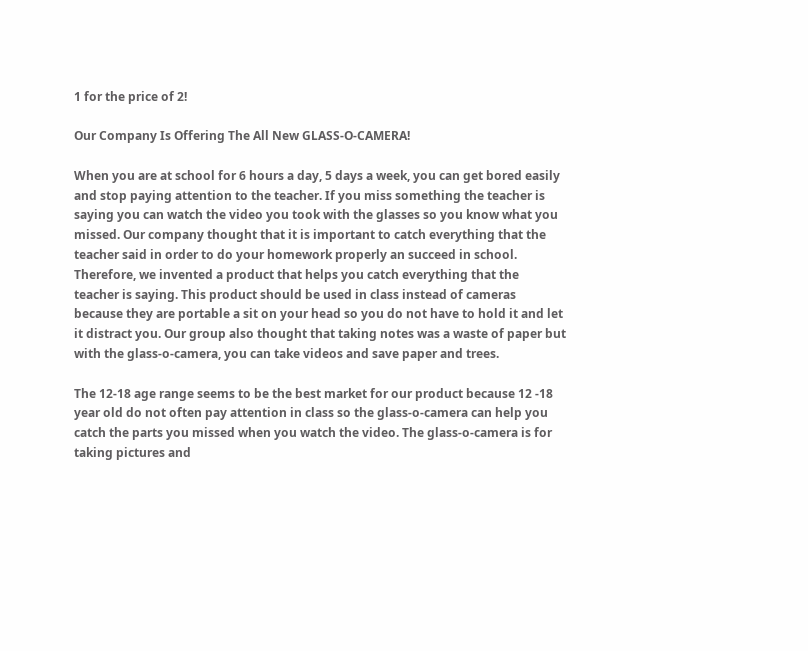1 for the price of 2!

Our Company Is Offering The All New GLASS-O-CAMERA!

When you are at school for 6 hours a day, 5 days a week, you can get bored easily and stop paying attention to the teacher. If you miss something the teacher is saying you can watch the video you took with the glasses so you know what you missed. Our company thought that it is important to catch everything that the teacher said in order to do your homework properly an succeed in school. Therefore, we invented a product that helps you catch everything that the teacher is saying. This product should be used in class instead of cameras because they are portable a sit on your head so you do not have to hold it and let it distract you. Our group also thought that taking notes was a waste of paper but with the glass-o-camera, you can take videos and save paper and trees.

The 12-18 age range seems to be the best market for our product because 12 -18 year old do not often pay attention in class so the glass-o-camera can help you catch the parts you missed when you watch the video. The glass-o-camera is for taking pictures and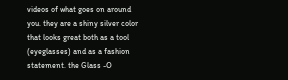videos of what goes on around you. they are a shiny silver color that looks great both as a tool (eyeglasses) and as a fashion statement. the Glass -O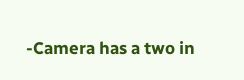-Camera has a two in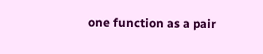one function as a pair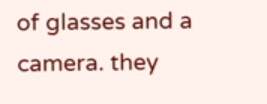of glasses and a camera. they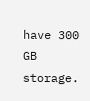have 300 GB storage.